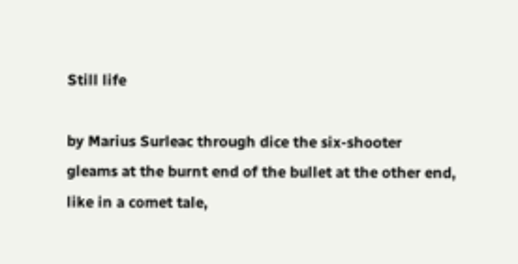Still life

by Marius Surleac through dice the six-shooter gleams at the burnt end of the bullet at the other end, like in a comet tale,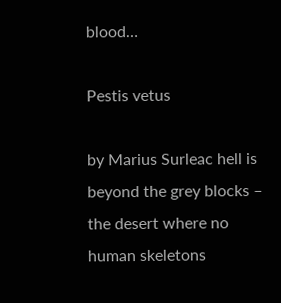blood…

Pestis vetus

by Marius Surleac hell is beyond the grey blocks – the desert where no human skeletons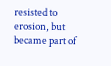resisted to erosion, but became part of